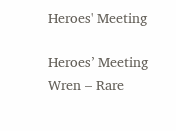Heroes' Meeting

Heroes’ Meeting
Wren – Rare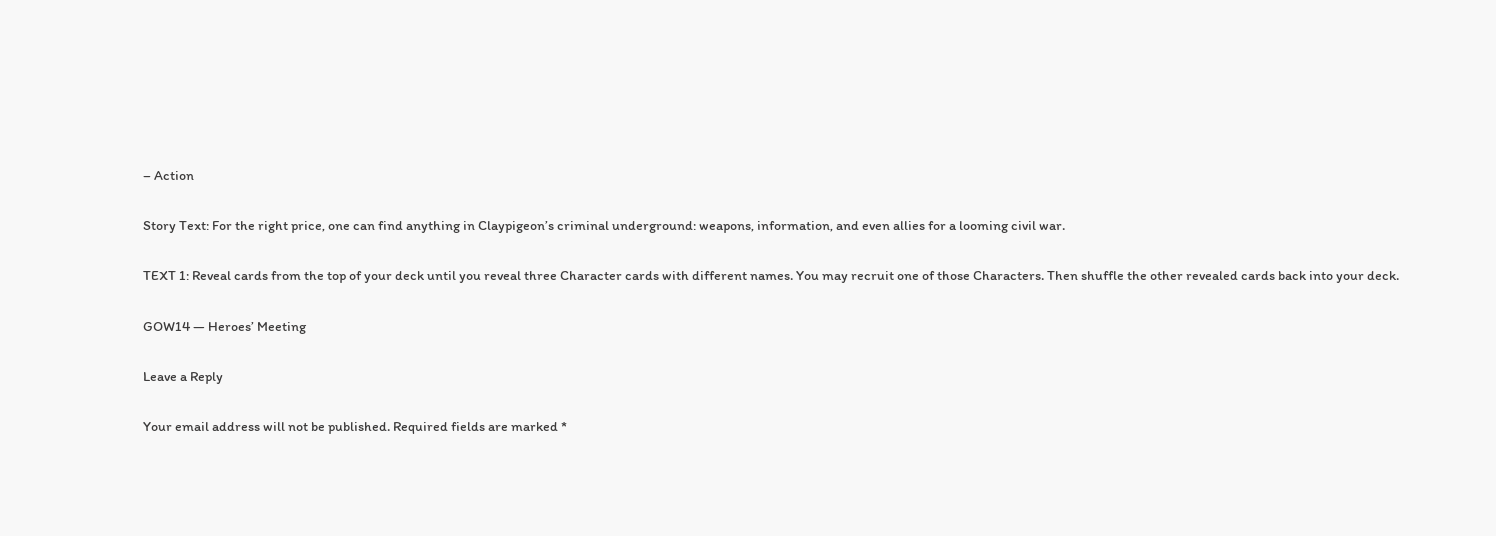– Action

Story Text: For the right price, one can find anything in Claypigeon’s criminal underground: weapons, information, and even allies for a looming civil war.

TEXT 1: Reveal cards from the top of your deck until you reveal three Character cards with different names. You may recruit one of those Characters. Then shuffle the other revealed cards back into your deck.

GOW14 — Heroes’ Meeting

Leave a Reply

Your email address will not be published. Required fields are marked *